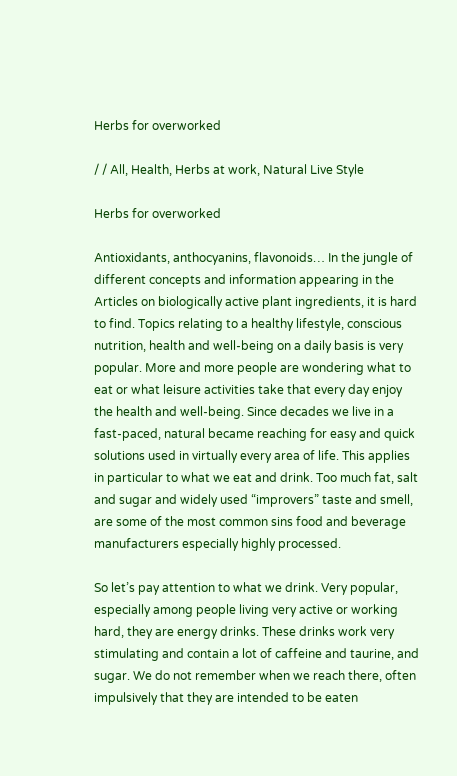Herbs for overworked

/ / All, Health, Herbs at work, Natural Live Style

Herbs for overworked

Antioxidants, anthocyanins, flavonoids… In the jungle of different concepts and information appearing in the Articles on biologically active plant ingredients, it is hard to find. Topics relating to a healthy lifestyle, conscious nutrition, health and well-being on a daily basis is very popular. More and more people are wondering what to eat or what leisure activities take that every day enjoy the health and well-being. Since decades we live in a fast-paced, natural became reaching for easy and quick solutions used in virtually every area of life. This applies in particular to what we eat and drink. Too much fat, salt and sugar and widely used “improvers” taste and smell, are some of the most common sins food and beverage manufacturers especially highly processed.

So let’s pay attention to what we drink. Very popular, especially among people living very active or working hard, they are energy drinks. These drinks work very stimulating and contain a lot of caffeine and taurine, and sugar. We do not remember when we reach there, often impulsively that they are intended to be eaten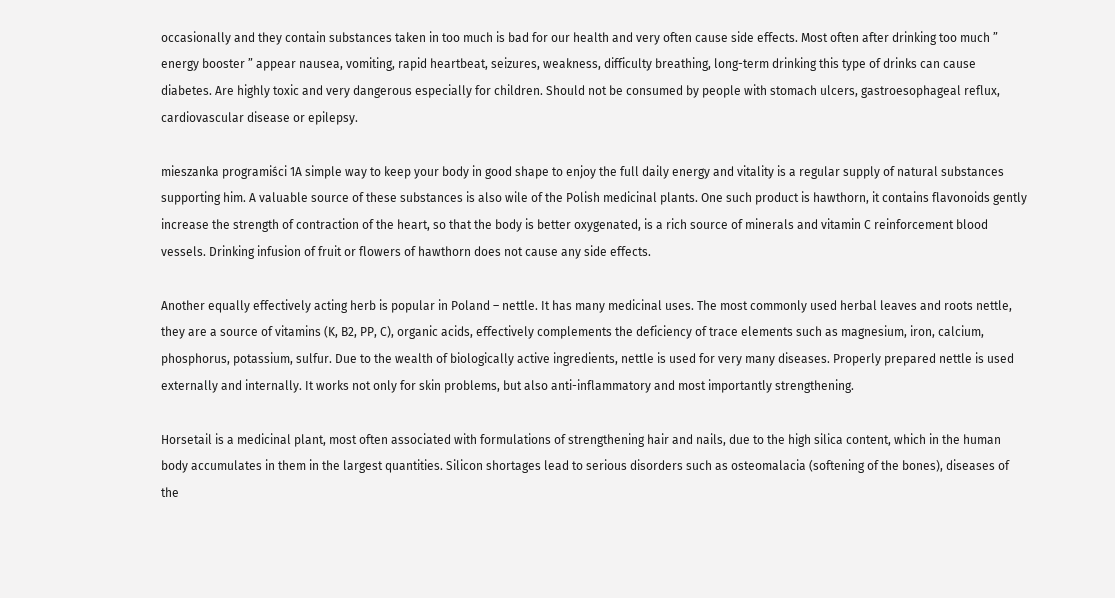occasionally and they contain substances taken in too much is bad for our health and very often cause side effects. Most often after drinking too much ” energy booster ” appear nausea, vomiting, rapid heartbeat, seizures, weakness, difficulty breathing, long-term drinking this type of drinks can cause diabetes. Are highly toxic and very dangerous especially for children. Should not be consumed by people with stomach ulcers, gastroesophageal reflux, cardiovascular disease or epilepsy.

mieszanka programiści 1A simple way to keep your body in good shape to enjoy the full daily energy and vitality is a regular supply of natural substances supporting him. A valuable source of these substances is also wile of the Polish medicinal plants. One such product is hawthorn, it contains flavonoids gently increase the strength of contraction of the heart, so that the body is better oxygenated, is a rich source of minerals and vitamin C reinforcement blood vessels. Drinking infusion of fruit or flowers of hawthorn does not cause any side effects.

Another equally effectively acting herb is popular in Poland – nettle. It has many medicinal uses. The most commonly used herbal leaves and roots nettle, they are a source of vitamins (K, B2, PP, C), organic acids, effectively complements the deficiency of trace elements such as magnesium, iron, calcium, phosphorus, potassium, sulfur. Due to the wealth of biologically active ingredients, nettle is used for very many diseases. Properly prepared nettle is used externally and internally. It works not only for skin problems, but also anti-inflammatory and most importantly strengthening.

Horsetail is a medicinal plant, most often associated with formulations of strengthening hair and nails, due to the high silica content, which in the human body accumulates in them in the largest quantities. Silicon shortages lead to serious disorders such as osteomalacia (softening of the bones), diseases of the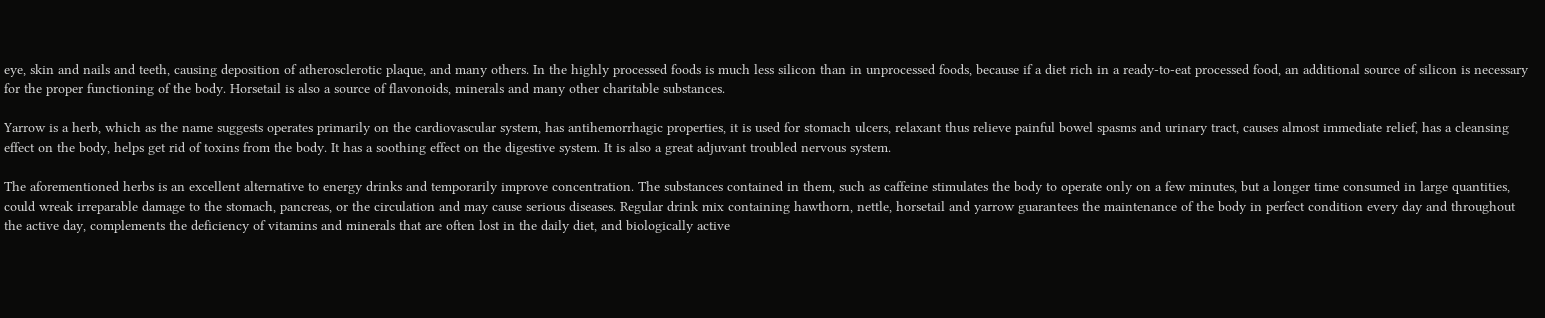eye, skin and nails and teeth, causing deposition of atherosclerotic plaque, and many others. In the highly processed foods is much less silicon than in unprocessed foods, because if a diet rich in a ready-to-eat processed food, an additional source of silicon is necessary for the proper functioning of the body. Horsetail is also a source of flavonoids, minerals and many other charitable substances.

Yarrow is a herb, which as the name suggests operates primarily on the cardiovascular system, has antihemorrhagic properties, it is used for stomach ulcers, relaxant thus relieve painful bowel spasms and urinary tract, causes almost immediate relief, has a cleansing effect on the body, helps get rid of toxins from the body. It has a soothing effect on the digestive system. It is also a great adjuvant troubled nervous system.

The aforementioned herbs is an excellent alternative to energy drinks and temporarily improve concentration. The substances contained in them, such as caffeine stimulates the body to operate only on a few minutes, but a longer time consumed in large quantities, could wreak irreparable damage to the stomach, pancreas, or the circulation and may cause serious diseases. Regular drink mix containing hawthorn, nettle, horsetail and yarrow guarantees the maintenance of the body in perfect condition every day and throughout the active day, complements the deficiency of vitamins and minerals that are often lost in the daily diet, and biologically active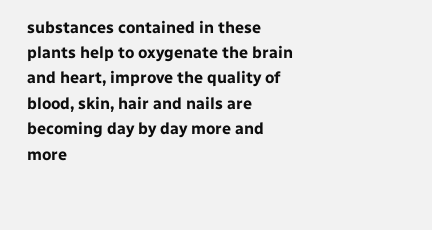substances contained in these plants help to oxygenate the brain and heart, improve the quality of blood, skin, hair and nails are becoming day by day more and more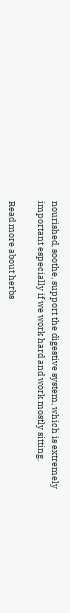nourished, soothe, support the digestive system, which is extremely important especially if we work hard and work mostly sitting.

Read more about herbs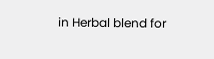in Herbal blend for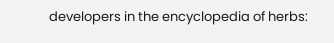developers in the encyclopedia of herbs: